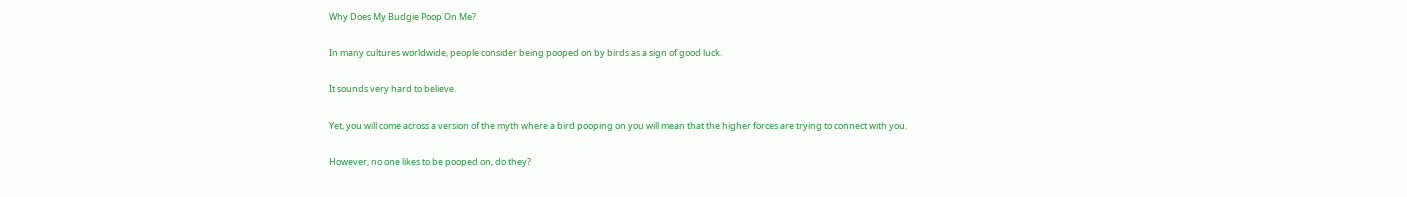Why Does My Budgie Poop On Me?

In many cultures worldwide, people consider being pooped on by birds as a sign of good luck.

It sounds very hard to believe.

Yet, you will come across a version of the myth where a bird pooping on you will mean that the higher forces are trying to connect with you.

However, no one likes to be pooped on, do they?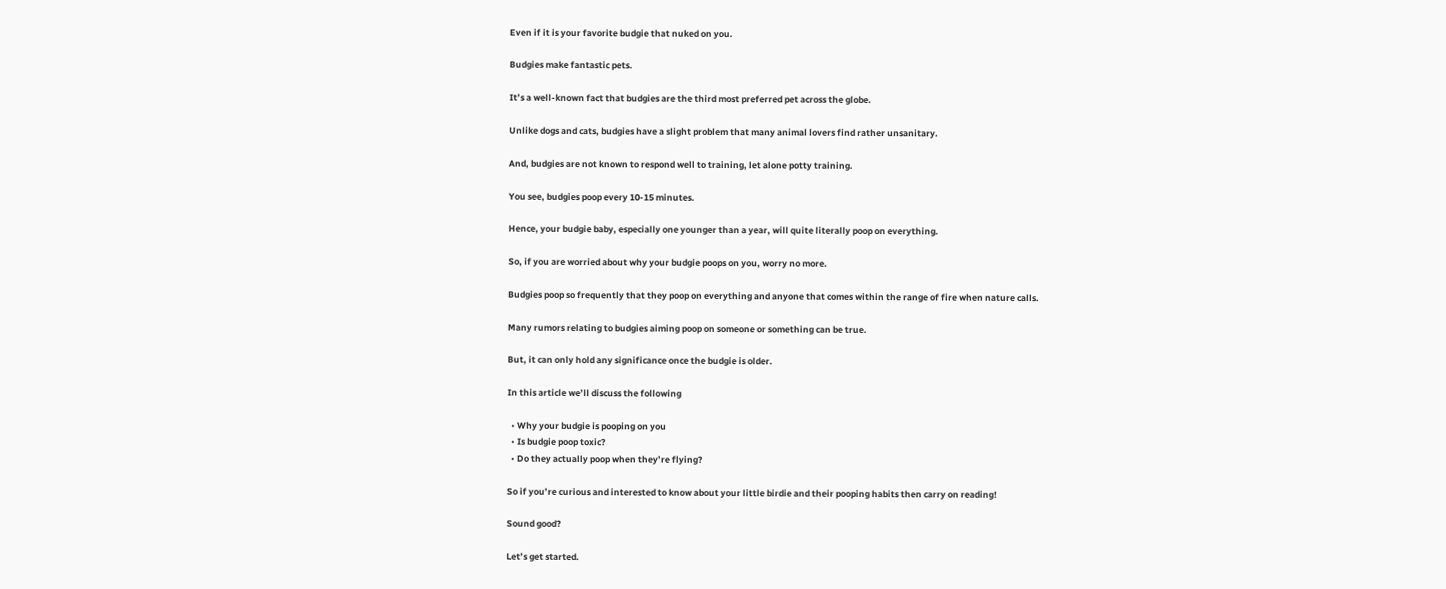Even if it is your favorite budgie that nuked on you.

Budgies make fantastic pets.

It’s a well-known fact that budgies are the third most preferred pet across the globe.

Unlike dogs and cats, budgies have a slight problem that many animal lovers find rather unsanitary.

And, budgies are not known to respond well to training, let alone potty training.

You see, budgies poop every 10-15 minutes.

Hence, your budgie baby, especially one younger than a year, will quite literally poop on everything.

So, if you are worried about why your budgie poops on you, worry no more.

Budgies poop so frequently that they poop on everything and anyone that comes within the range of fire when nature calls.

Many rumors relating to budgies aiming poop on someone or something can be true.

But, it can only hold any significance once the budgie is older.

In this article we’ll discuss the following

  • Why your budgie is pooping on you
  • Is budgie poop toxic?
  • Do they actually poop when they’re flying?

So if you’re curious and interested to know about your little birdie and their pooping habits then carry on reading!

Sound good?

Let’s get started.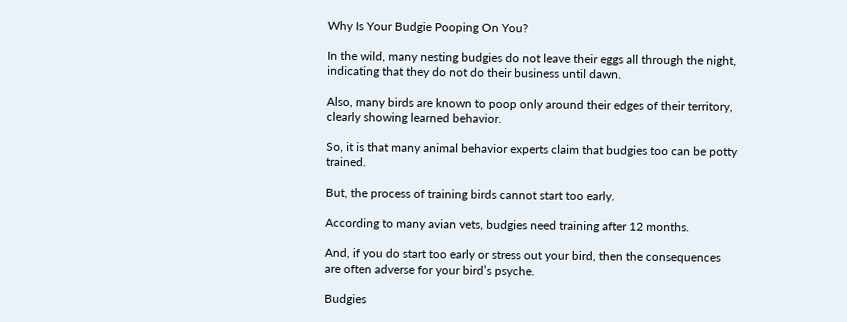Why Is Your Budgie Pooping On You?

In the wild, many nesting budgies do not leave their eggs all through the night, indicating that they do not do their business until dawn.

Also, many birds are known to poop only around their edges of their territory, clearly showing learned behavior.

So, it is that many animal behavior experts claim that budgies too can be potty trained.

But, the process of training birds cannot start too early.

According to many avian vets, budgies need training after 12 months.

And, if you do start too early or stress out your bird, then the consequences are often adverse for your bird’s psyche.

Budgies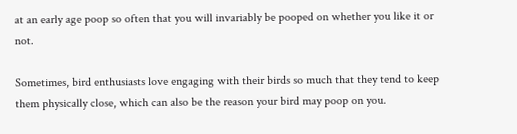at an early age poop so often that you will invariably be pooped on whether you like it or not.

Sometimes, bird enthusiasts love engaging with their birds so much that they tend to keep them physically close, which can also be the reason your bird may poop on you.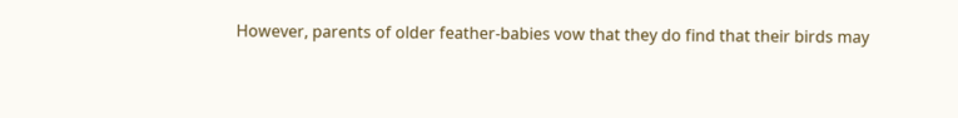However, parents of older feather-babies vow that they do find that their birds may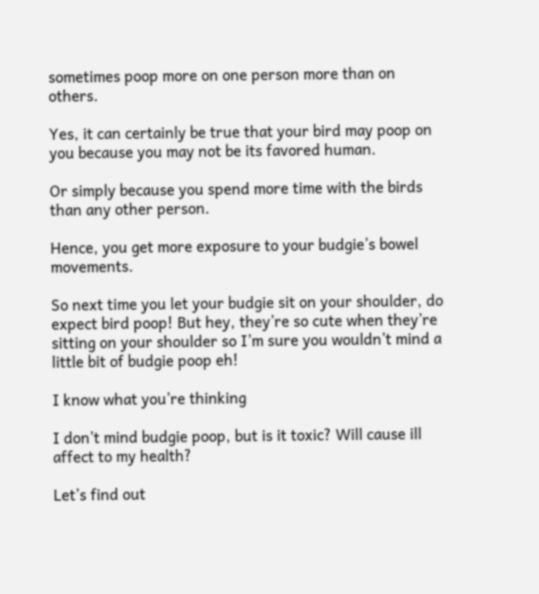sometimes poop more on one person more than on others.

Yes, it can certainly be true that your bird may poop on you because you may not be its favored human.

Or simply because you spend more time with the birds than any other person.

Hence, you get more exposure to your budgie’s bowel movements.

So next time you let your budgie sit on your shoulder, do expect bird poop! But hey, they’re so cute when they’re sitting on your shoulder so I’m sure you wouldn’t mind a little bit of budgie poop eh!

I know what you’re thinking

I don’t mind budgie poop, but is it toxic? Will cause ill affect to my health?

Let’s find out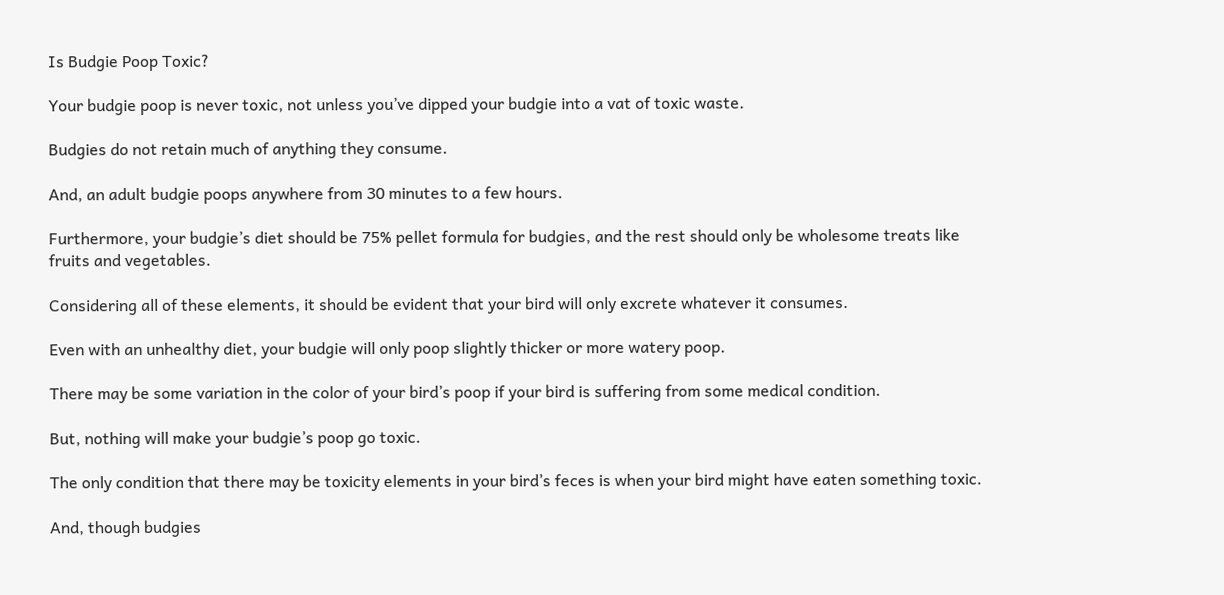Is Budgie Poop Toxic?

Your budgie poop is never toxic, not unless you’ve dipped your budgie into a vat of toxic waste.

Budgies do not retain much of anything they consume.

And, an adult budgie poops anywhere from 30 minutes to a few hours.

Furthermore, your budgie’s diet should be 75% pellet formula for budgies, and the rest should only be wholesome treats like fruits and vegetables.

Considering all of these elements, it should be evident that your bird will only excrete whatever it consumes.

Even with an unhealthy diet, your budgie will only poop slightly thicker or more watery poop.

There may be some variation in the color of your bird’s poop if your bird is suffering from some medical condition.

But, nothing will make your budgie’s poop go toxic.

The only condition that there may be toxicity elements in your bird’s feces is when your bird might have eaten something toxic.

And, though budgies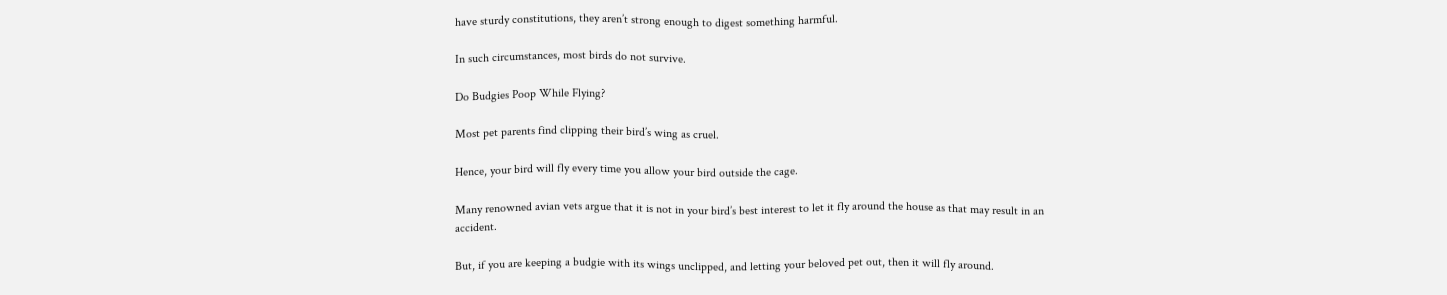have sturdy constitutions, they aren’t strong enough to digest something harmful.

In such circumstances, most birds do not survive.

Do Budgies Poop While Flying?

Most pet parents find clipping their bird’s wing as cruel.

Hence, your bird will fly every time you allow your bird outside the cage.

Many renowned avian vets argue that it is not in your bird’s best interest to let it fly around the house as that may result in an accident.

But, if you are keeping a budgie with its wings unclipped, and letting your beloved pet out, then it will fly around.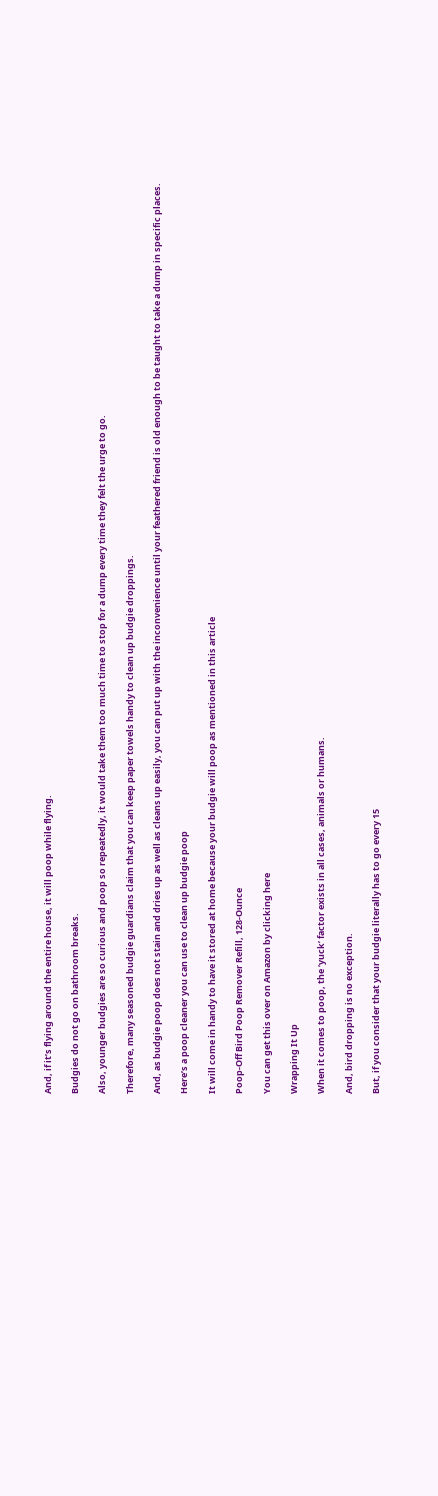And, if it’s flying around the entire house, it will poop while flying.

Budgies do not go on bathroom breaks.

Also, younger budgies are so curious and poop so repeatedly, it would take them too much time to stop for a dump every time they felt the urge to go.

Therefore, many seasoned budgie guardians claim that you can keep paper towels handy to clean up budgie droppings.

And, as budgie poop does not stain and dries up as well as cleans up easily, you can put up with the inconvenience until your feathered friend is old enough to be taught to take a dump in specific places.

Here’s a poop cleaner you can use to clean up budgie poop

It will come in handy to have it stored at home because your budgie will poop as mentioned in this article

Poop-Off Bird Poop Remover Refill, 128-Ounce

You can get this over on Amazon by clicking here

Wrapping It Up

When it comes to poop, the ‘yuck’ factor exists in all cases, animals or humans.

And, bird dropping is no exception.

But, if you consider that your budgie literally has to go every 15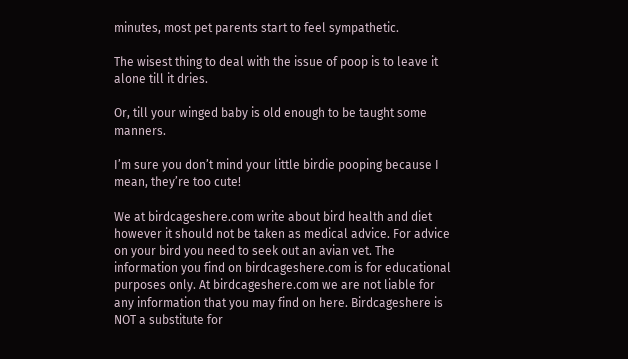minutes, most pet parents start to feel sympathetic.

The wisest thing to deal with the issue of poop is to leave it alone till it dries.

Or, till your winged baby is old enough to be taught some manners.

I’m sure you don’t mind your little birdie pooping because I mean, they’re too cute!

We at birdcageshere.com write about bird health and diet however it should not be taken as medical advice. For advice on your bird you need to seek out an avian vet. The information you find on birdcageshere.com is for educational purposes only. At birdcageshere.com we are not liable for any information that you may find on here. Birdcageshere is NOT a substitute for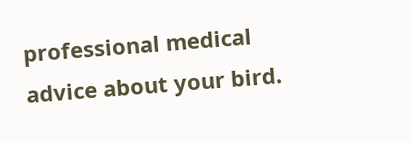professional medical advice about your bird.